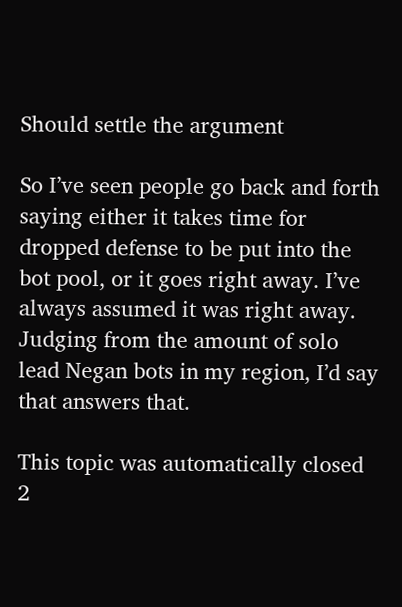Should settle the argument

So I’ve seen people go back and forth saying either it takes time for dropped defense to be put into the bot pool, or it goes right away. I’ve always assumed it was right away. Judging from the amount of solo lead Negan bots in my region, I’d say that answers that.

This topic was automatically closed 2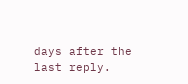days after the last reply.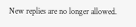New replies are no longer allowed.